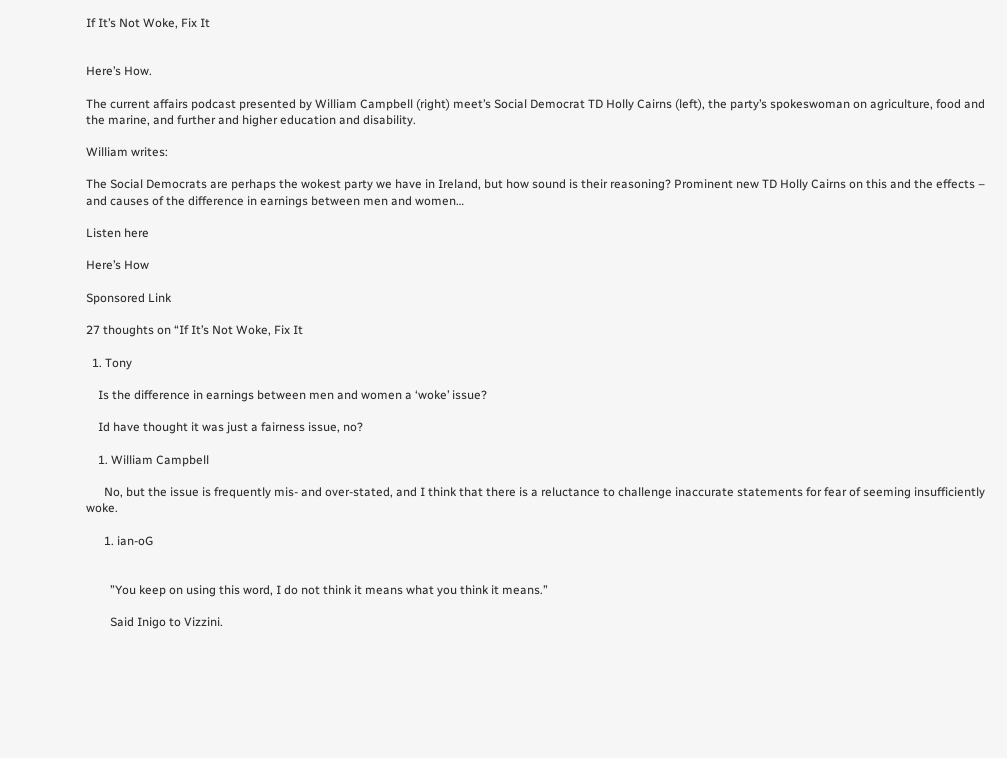If It’s Not Woke, Fix It


Here’s How.

The current affairs podcast presented by William Campbell (right) meet’s Social Democrat TD Holly Cairns (left), the party’s spokeswoman on agriculture, food and the marine, and further and higher education and disability.

William writes:

The Social Democrats are perhaps the wokest party we have in Ireland, but how sound is their reasoning? Prominent new TD Holly Cairns on this and the effects – and causes of the difference in earnings between men and women…

Listen here

Here’s How

Sponsored Link

27 thoughts on “If It’s Not Woke, Fix It

  1. Tony

    Is the difference in earnings between men and women a ‘woke’ issue?

    Id have thought it was just a fairness issue, no?

    1. William Campbell

      No, but the issue is frequently mis- and over-stated, and I think that there is a reluctance to challenge inaccurate statements for fear of seeming insufficiently woke.

      1. ian-oG


        ”You keep on using this word, I do not think it means what you think it means.”

        Said Inigo to Vizzini.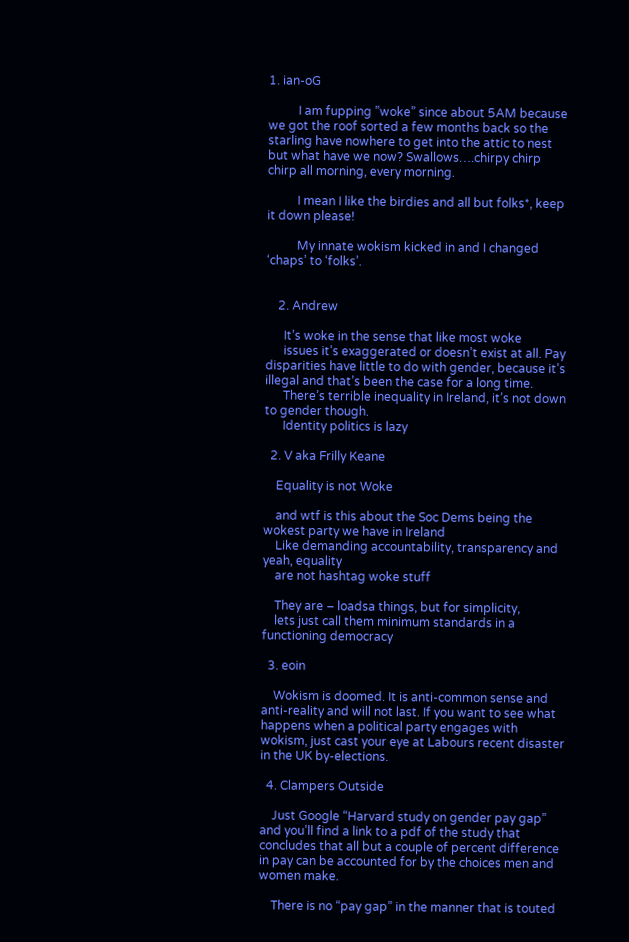1. ian-oG

          I am fupping ”woke” since about 5AM because we got the roof sorted a few months back so the starling have nowhere to get into the attic to nest but what have we now? Swallows….chirpy chirp chirp all morning, every morning.

          I mean I like the birdies and all but folks*, keep it down please!

          My innate wokism kicked in and I changed ‘chaps’ to ‘folks’.


    2. Andrew

      It’s woke in the sense that like most woke
      issues it’s exaggerated or doesn’t exist at all. Pay disparities have little to do with gender, because it’s illegal and that’s been the case for a long time.
      There’s terrible inequality in Ireland, it’s not down to gender though.
      Identity politics is lazy

  2. V aka Frilly Keane

    Equality is not Woke

    and wtf is this about the Soc Dems being the wokest party we have in Ireland
    Like demanding accountability, transparency and yeah, equality
    are not hashtag woke stuff

    They are – loadsa things, but for simplicity,
    lets just call them minimum standards in a functioning democracy

  3. eoin

    Wokism is doomed. It is anti-common sense and anti-reality and will not last. If you want to see what happens when a political party engages with wokism, just cast your eye at Labours recent disaster in the UK by-elections.

  4. Clampers Outside

    Just Google “Harvard study on gender pay gap” and you’ll find a link to a pdf of the study that concludes that all but a couple of percent difference in pay can be accounted for by the choices men and women make.

    There is no “pay gap” in the manner that is touted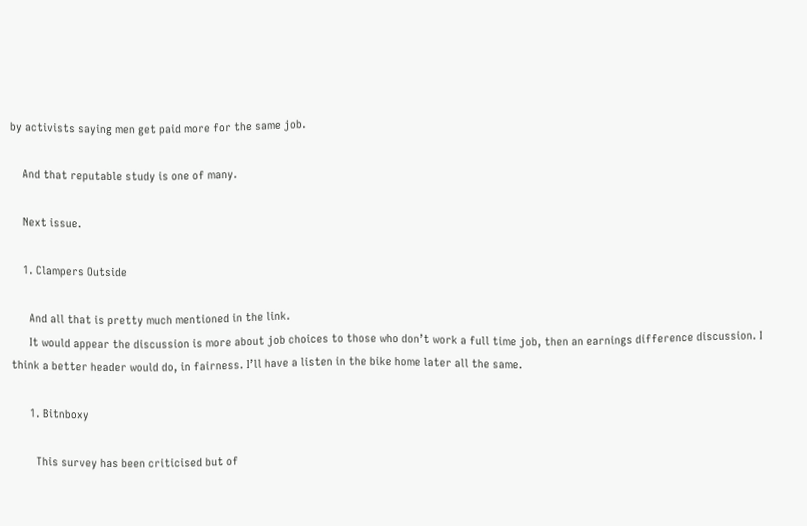by activists saying men get paid more for the same job.

    And that reputable study is one of many.

    Next issue.

    1. Clampers Outside

      And all that is pretty much mentioned in the link.
      It would appear the discussion is more about job choices to those who don’t work a full time job, then an earnings difference discussion. I think a better header would do, in fairness. I’ll have a listen in the bike home later all the same.

      1. Bitnboxy

        This survey has been criticised but of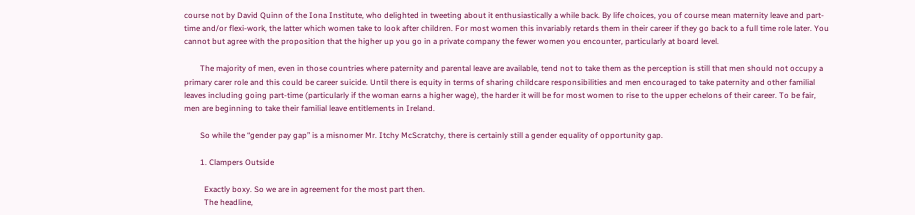course not by David Quinn of the Iona Institute, who delighted in tweeting about it enthusiastically a while back. By life choices, you of course mean maternity leave and part-time and/or flexi-work, the latter which women take to look after children. For most women this invariably retards them in their career if they go back to a full time role later. You cannot but agree with the proposition that the higher up you go in a private company the fewer women you encounter, particularly at board level.

        The majority of men, even in those countries where paternity and parental leave are available, tend not to take them as the perception is still that men should not occupy a primary carer role and this could be career suicide. Until there is equity in terms of sharing childcare responsibilities and men encouraged to take paternity and other familial leaves including going part-time (particularly if the woman earns a higher wage), the harder it will be for most women to rise to the upper echelons of their career. To be fair, men are beginning to take their familial leave entitlements in Ireland.

        So while the “gender pay gap” is a misnomer Mr. Itchy McScratchy, there is certainly still a gender equality of opportunity gap.

        1. Clampers Outside

          Exactly boxy. So we are in agreement for the most part then.
          The headline,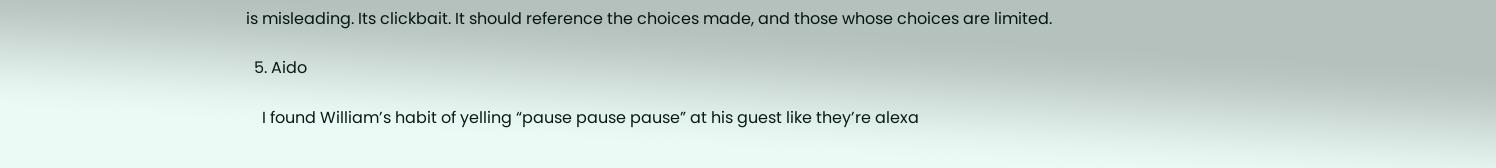is misleading. Its clickbait. It should reference the choices made, and those whose choices are limited.

  5. Aido

    I found William’s habit of yelling “pause pause pause” at his guest like they’re alexa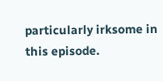particularly irksome in this episode.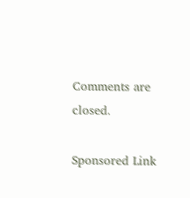Comments are closed.

Sponsored Link